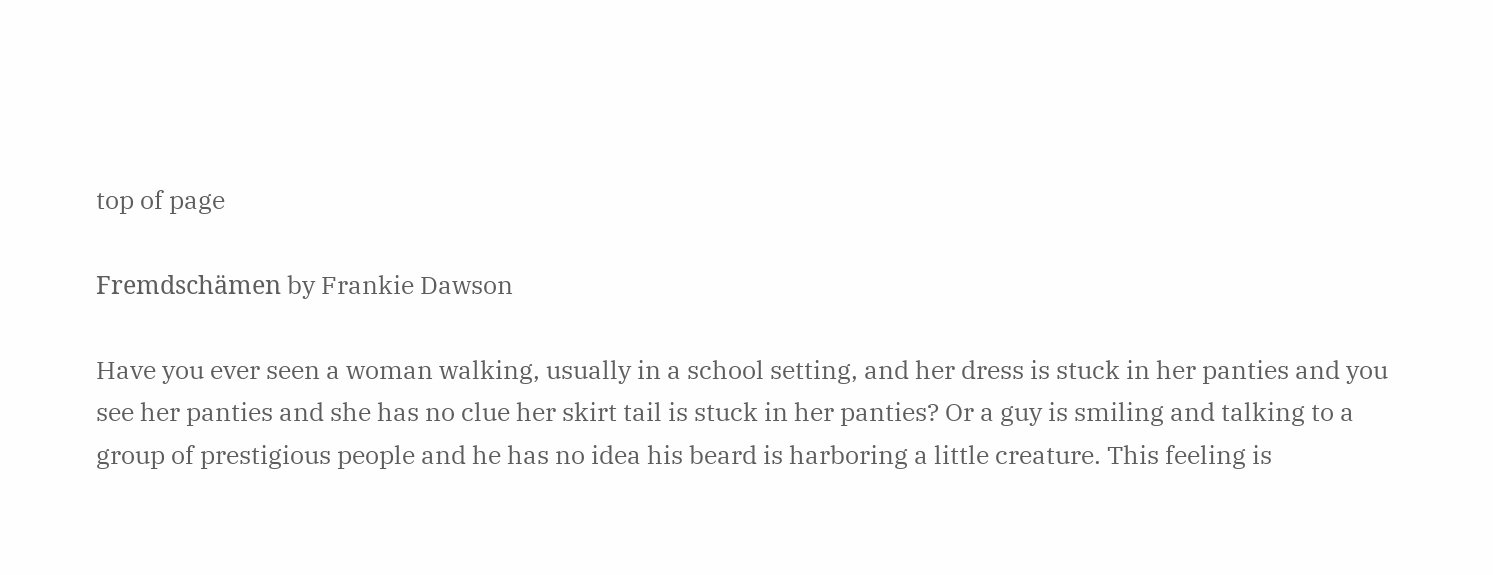top of page

Fremdschämen by Frankie Dawson

Have you ever seen a woman walking, usually in a school setting, and her dress is stuck in her panties and you see her panties and she has no clue her skirt tail is stuck in her panties? Or a guy is smiling and talking to a group of prestigious people and he has no idea his beard is harboring a little creature. This feeling is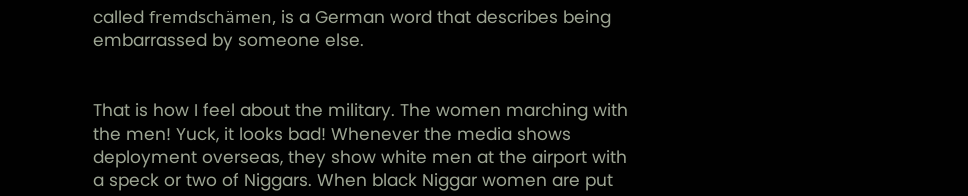called fremdschämen, is a German word that describes being embarrassed by someone else.


That is how I feel about the military. The women marching with the men! Yuck, it looks bad! Whenever the media shows deployment overseas, they show white men at the airport with a speck or two of Niggars. When black Niggar women are put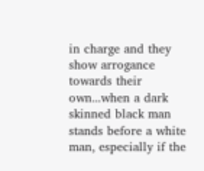in charge and they show arrogance towards their own...when a dark skinned black man stands before a white man, especially if the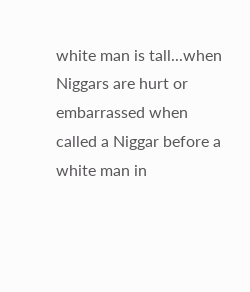white man is tall...when Niggars are hurt or embarrassed when called a Niggar before a white man in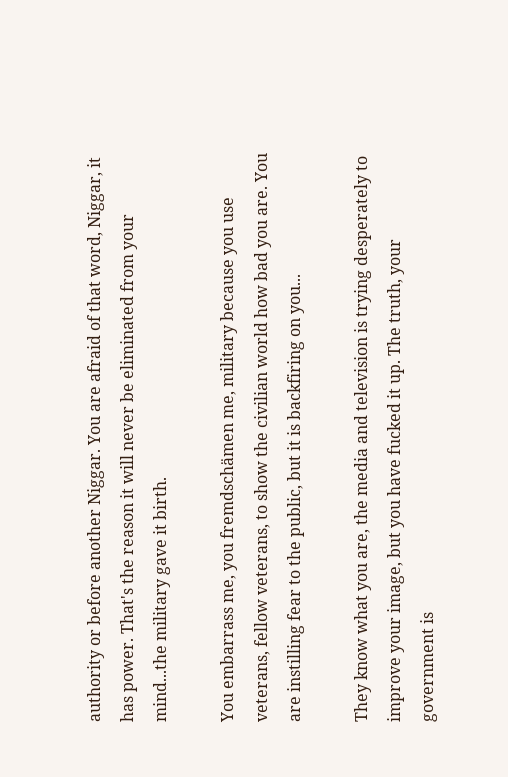authority or before another Niggar. You are afraid of that word, Niggar, it has power. That's the reason it will never be eliminated from your mind...the military gave it birth.

You embarrass me, you fremdschämen me, military because you use veterans, fellow veterans, to show the civilian world how bad you are. You are instilling fear to the public, but it is backfiring on you...

They know what you are, the media and television is trying desperately to improve your image, but you have fucked it up. The truth, your government is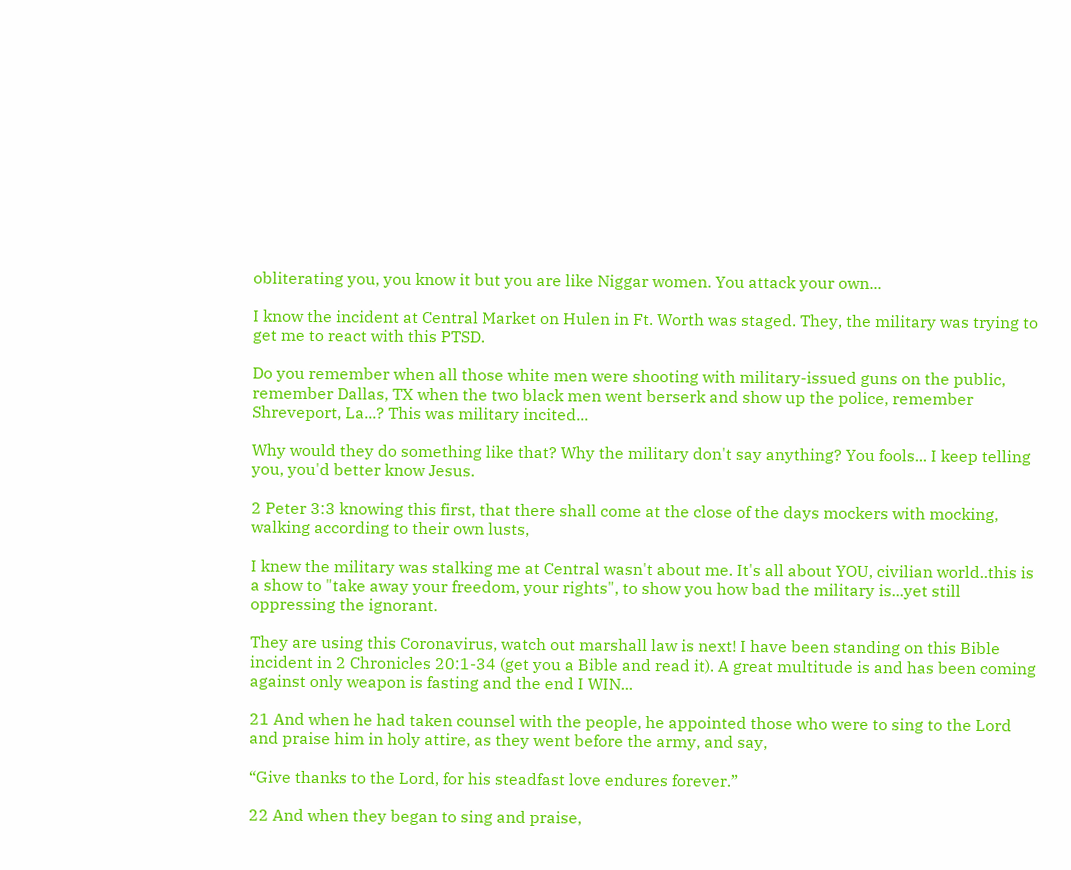obliterating you, you know it but you are like Niggar women. You attack your own...

I know the incident at Central Market on Hulen in Ft. Worth was staged. They, the military was trying to get me to react with this PTSD.

Do you remember when all those white men were shooting with military-issued guns on the public, remember Dallas, TX when the two black men went berserk and show up the police, remember Shreveport, La...? This was military incited...

Why would they do something like that? Why the military don't say anything? You fools... I keep telling you, you'd better know Jesus.

2 Peter 3:3 knowing this first, that there shall come at the close of the days mockers with mocking, walking according to their own lusts,

I knew the military was stalking me at Central wasn't about me. It's all about YOU, civilian world..this is a show to "take away your freedom, your rights", to show you how bad the military is...yet still oppressing the ignorant.

They are using this Coronavirus, watch out marshall law is next! I have been standing on this Bible incident in 2 Chronicles 20:1-34 (get you a Bible and read it). A great multitude is and has been coming against only weapon is fasting and the end I WIN...

21 And when he had taken counsel with the people, he appointed those who were to sing to the Lord and praise him in holy attire, as they went before the army, and say,

“Give thanks to the Lord, for his steadfast love endures forever.”

22 And when they began to sing and praise,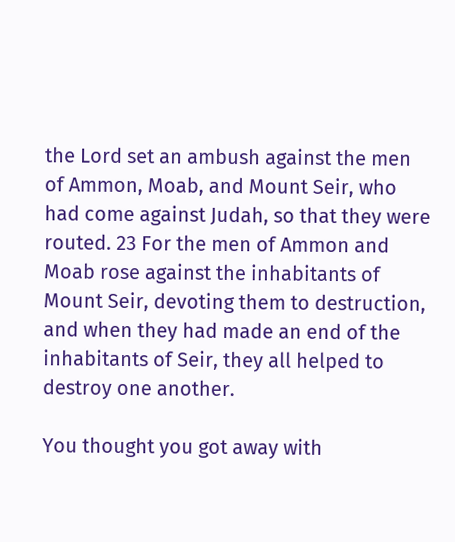the Lord set an ambush against the men of Ammon, Moab, and Mount Seir, who had come against Judah, so that they were routed. 23 For the men of Ammon and Moab rose against the inhabitants of Mount Seir, devoting them to destruction, and when they had made an end of the inhabitants of Seir, they all helped to destroy one another.

You thought you got away with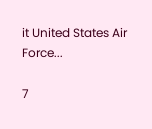it United States Air Force...

7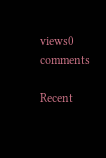views0 comments

Recent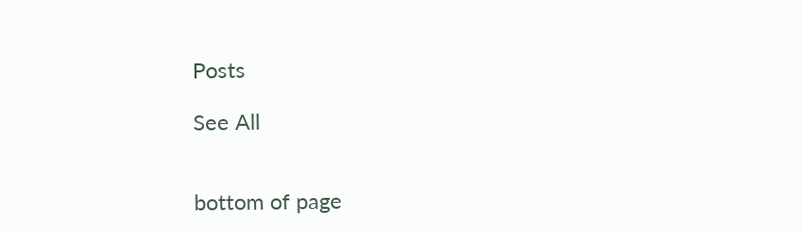Posts

See All


bottom of page